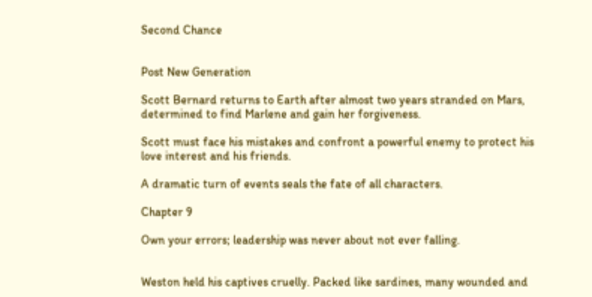Second Chance


Post New Generation

Scott Bernard returns to Earth after almost two years stranded on Mars, determined to find Marlene and gain her forgiveness.

Scott must face his mistakes and confront a powerful enemy to protect his love interest and his friends.

A dramatic turn of events seals the fate of all characters.

Chapter 9

Own your errors; leadership was never about not ever falling.


Weston held his captives cruelly. Packed like sardines, many wounded and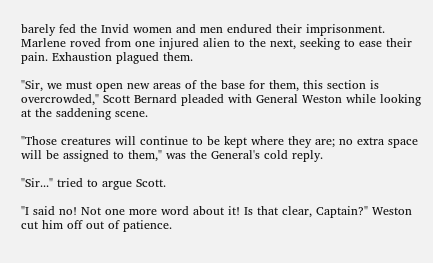barely fed the Invid women and men endured their imprisonment. Marlene roved from one injured alien to the next, seeking to ease their pain. Exhaustion plagued them.

"Sir, we must open new areas of the base for them, this section is overcrowded," Scott Bernard pleaded with General Weston while looking at the saddening scene.

"Those creatures will continue to be kept where they are; no extra space will be assigned to them," was the General's cold reply.

"Sir..." tried to argue Scott.

"I said no! Not one more word about it! Is that clear, Captain?" Weston cut him off out of patience.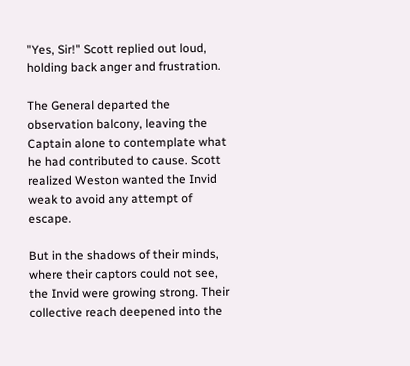"Yes, Sir!" Scott replied out loud, holding back anger and frustration.

The General departed the observation balcony, leaving the Captain alone to contemplate what he had contributed to cause. Scott realized Weston wanted the Invid weak to avoid any attempt of escape.

But in the shadows of their minds, where their captors could not see, the Invid were growing strong. Their collective reach deepened into the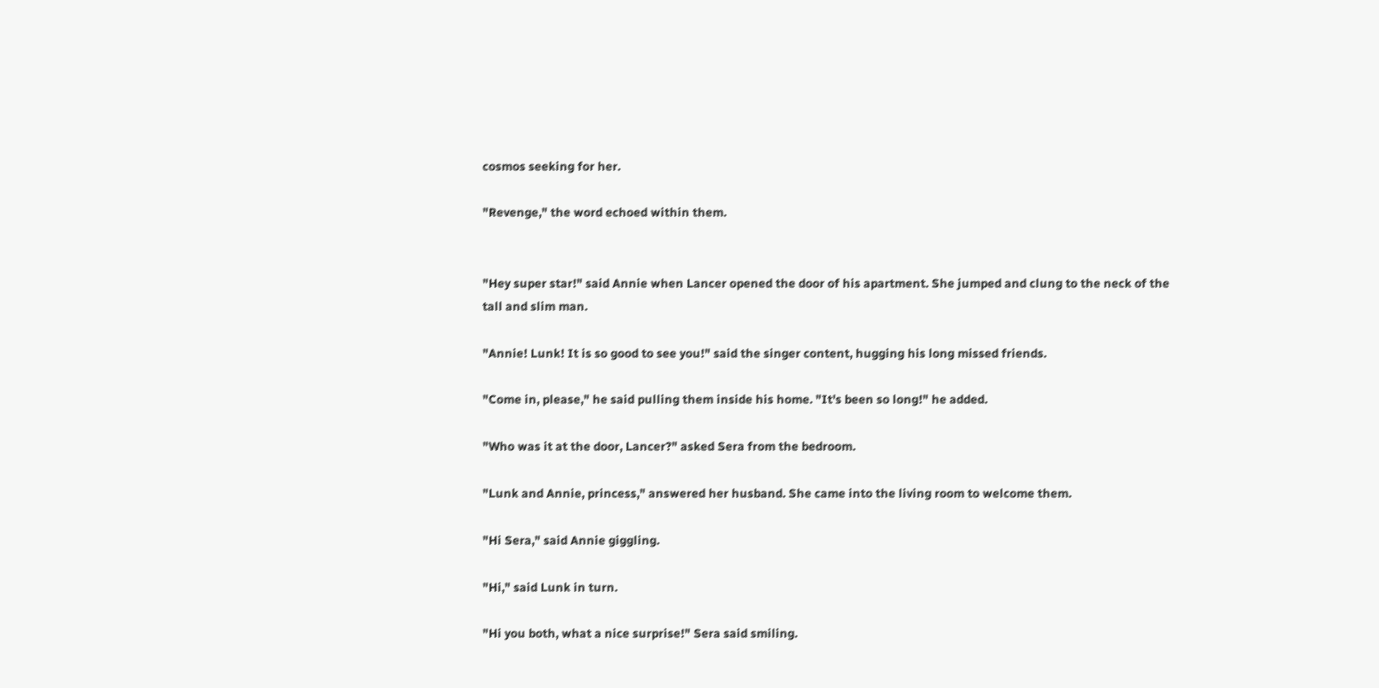cosmos seeking for her.

"Revenge," the word echoed within them.


"Hey super star!" said Annie when Lancer opened the door of his apartment. She jumped and clung to the neck of the tall and slim man.

"Annie! Lunk! It is so good to see you!" said the singer content, hugging his long missed friends.

"Come in, please," he said pulling them inside his home. "It's been so long!" he added.

"Who was it at the door, Lancer?" asked Sera from the bedroom.

"Lunk and Annie, princess," answered her husband. She came into the living room to welcome them.

"Hi Sera," said Annie giggling.

"Hi," said Lunk in turn.

"Hi you both, what a nice surprise!" Sera said smiling.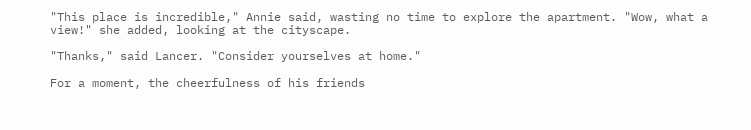"This place is incredible," Annie said, wasting no time to explore the apartment. "Wow, what a view!" she added, looking at the cityscape.

"Thanks," said Lancer. "Consider yourselves at home."

For a moment, the cheerfulness of his friends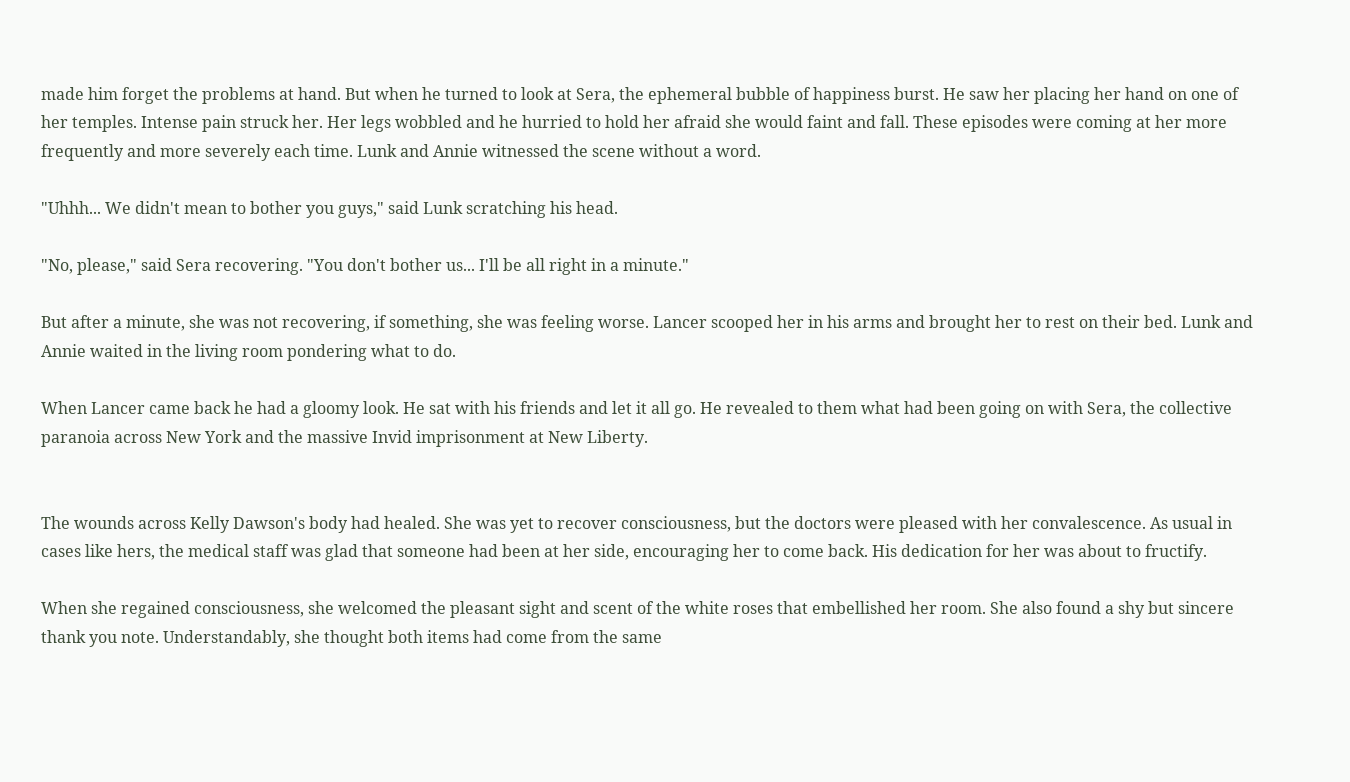made him forget the problems at hand. But when he turned to look at Sera, the ephemeral bubble of happiness burst. He saw her placing her hand on one of her temples. Intense pain struck her. Her legs wobbled and he hurried to hold her afraid she would faint and fall. These episodes were coming at her more frequently and more severely each time. Lunk and Annie witnessed the scene without a word.

"Uhhh... We didn't mean to bother you guys," said Lunk scratching his head.

"No, please," said Sera recovering. "You don't bother us... I'll be all right in a minute."

But after a minute, she was not recovering, if something, she was feeling worse. Lancer scooped her in his arms and brought her to rest on their bed. Lunk and Annie waited in the living room pondering what to do.

When Lancer came back he had a gloomy look. He sat with his friends and let it all go. He revealed to them what had been going on with Sera, the collective paranoia across New York and the massive Invid imprisonment at New Liberty.


The wounds across Kelly Dawson's body had healed. She was yet to recover consciousness, but the doctors were pleased with her convalescence. As usual in cases like hers, the medical staff was glad that someone had been at her side, encouraging her to come back. His dedication for her was about to fructify.

When she regained consciousness, she welcomed the pleasant sight and scent of the white roses that embellished her room. She also found a shy but sincere thank you note. Understandably, she thought both items had come from the same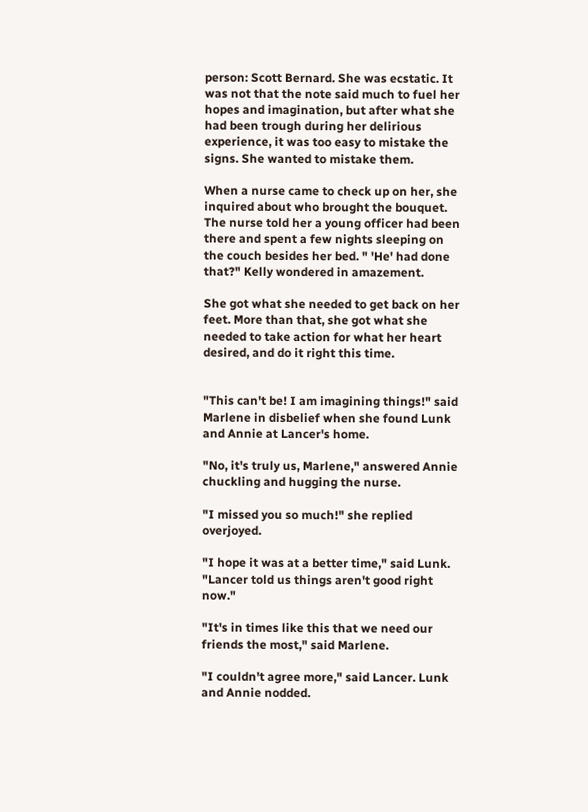person: Scott Bernard. She was ecstatic. It was not that the note said much to fuel her hopes and imagination, but after what she had been trough during her delirious experience, it was too easy to mistake the signs. She wanted to mistake them.

When a nurse came to check up on her, she inquired about who brought the bouquet. The nurse told her a young officer had been there and spent a few nights sleeping on the couch besides her bed. " 'He' had done that?" Kelly wondered in amazement.

She got what she needed to get back on her feet. More than that, she got what she needed to take action for what her heart desired, and do it right this time.


"This can't be! I am imagining things!" said Marlene in disbelief when she found Lunk and Annie at Lancer's home.

"No, it's truly us, Marlene," answered Annie chuckling and hugging the nurse.

"I missed you so much!" she replied overjoyed.

"I hope it was at a better time," said Lunk. "Lancer told us things aren't good right now."

"It's in times like this that we need our friends the most," said Marlene.

"I couldn't agree more," said Lancer. Lunk and Annie nodded.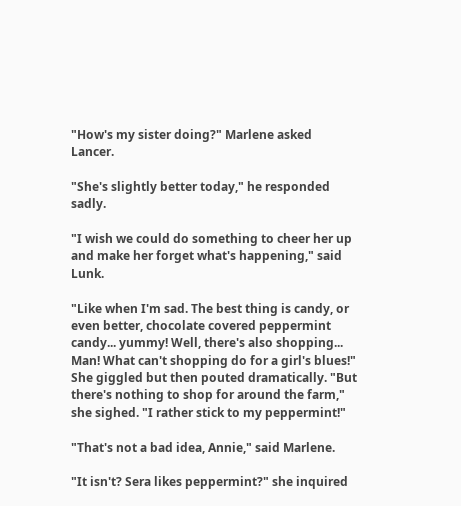"How's my sister doing?" Marlene asked Lancer.

"She's slightly better today," he responded sadly.

"I wish we could do something to cheer her up and make her forget what's happening," said Lunk.

"Like when I'm sad. The best thing is candy, or even better, chocolate covered peppermint candy... yummy! Well, there's also shopping... Man! What can't shopping do for a girl's blues!" She giggled but then pouted dramatically. "But there's nothing to shop for around the farm," she sighed. "I rather stick to my peppermint!"

"That's not a bad idea, Annie," said Marlene.

"It isn't? Sera likes peppermint?" she inquired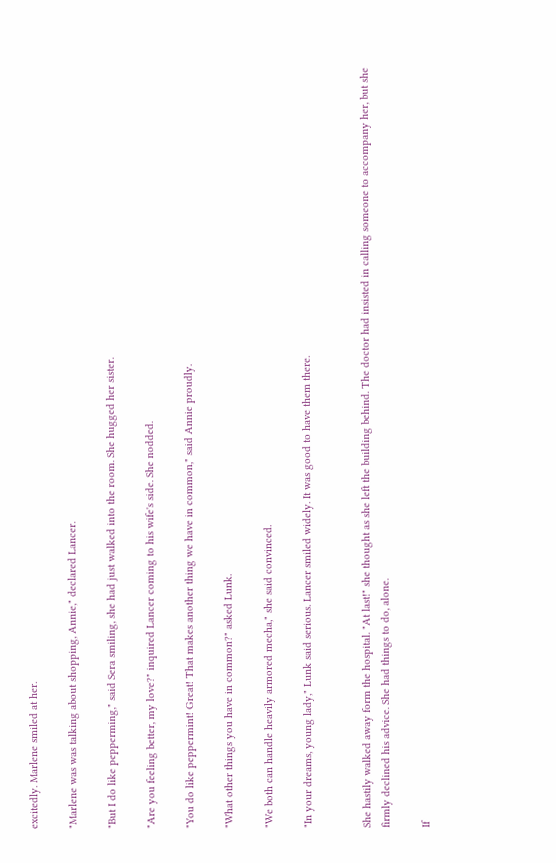excitedly. Marlene smiled at her.

"Marlene was was talking about shopping, Annie," declared Lancer.

"But I do like pepperming," said Sera smiling, she had just walked into the room. She hugged her sister.

"Are you feeling better, my love?" inquired Lancer coming to his wife's side. She nodded.

"You do like peppermint! Great! That makes another thing we have in common," said Annie proudly.

"What other things you have in common?" asked Lunk.

"We both can handle heavily armored mecha," she said convinced.

"In your dreams, young lady," Lunk said serious. Lancer smiled widely. It was good to have them there.


She hastily walked away form the hospital. "At last!" she thought as she left the building behind. The doctor had insisted in calling someone to accompany her, but she firmly declined his advice. She had things to do, alone.

If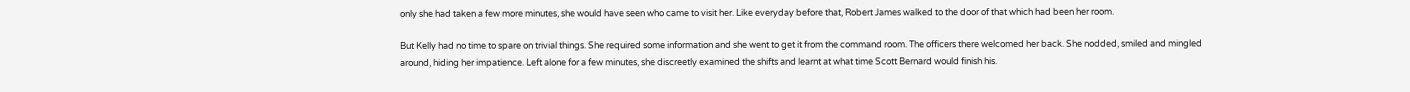only she had taken a few more minutes, she would have seen who came to visit her. Like everyday before that, Robert James walked to the door of that which had been her room.

But Kelly had no time to spare on trivial things. She required some information and she went to get it from the command room. The officers there welcomed her back. She nodded, smiled and mingled around, hiding her impatience. Left alone for a few minutes, she discreetly examined the shifts and learnt at what time Scott Bernard would finish his.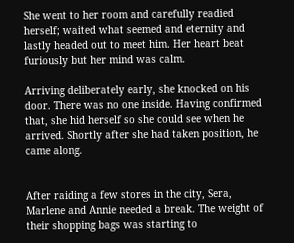She went to her room and carefully readied herself; waited what seemed and eternity and lastly headed out to meet him. Her heart beat furiously but her mind was calm.

Arriving deliberately early, she knocked on his door. There was no one inside. Having confirmed that, she hid herself so she could see when he arrived. Shortly after she had taken position, he came along.


After raiding a few stores in the city, Sera, Marlene and Annie needed a break. The weight of their shopping bags was starting to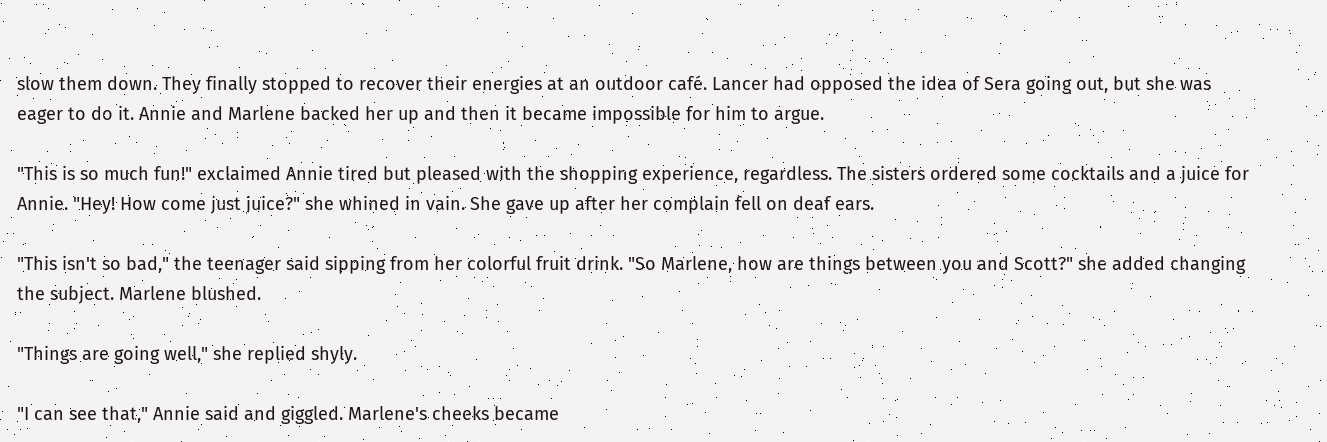slow them down. They finally stopped to recover their energies at an outdoor café. Lancer had opposed the idea of Sera going out, but she was eager to do it. Annie and Marlene backed her up and then it became impossible for him to argue.

"This is so much fun!" exclaimed Annie tired but pleased with the shopping experience, regardless. The sisters ordered some cocktails and a juice for Annie. "Hey! How come just juice?" she whined in vain. She gave up after her complain fell on deaf ears.

"This isn't so bad," the teenager said sipping from her colorful fruit drink. "So Marlene, how are things between you and Scott?" she added changing the subject. Marlene blushed.

"Things are going well," she replied shyly.

"I can see that," Annie said and giggled. Marlene's cheeks became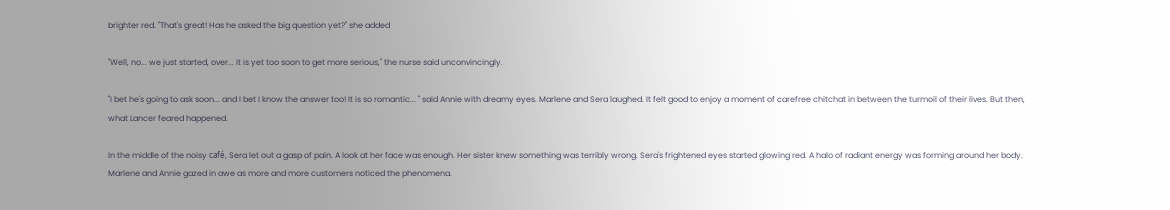brighter red. "That's great! Has he asked the big question yet?" she added

"Well, no... we just started, over... it is yet too soon to get more serious," the nurse said unconvincingly.

"I bet he's going to ask soon... and I bet I know the answer too! It is so romantic... " said Annie with dreamy eyes. Marlene and Sera laughed. It felt good to enjoy a moment of carefree chitchat in between the turmoil of their lives. But then, what Lancer feared happened.

In the middle of the noisy café, Sera let out a gasp of pain. A look at her face was enough. Her sister knew something was terribly wrong. Sera's frightened eyes started glowing red. A halo of radiant energy was forming around her body. Marlene and Annie gazed in awe as more and more customers noticed the phenomena.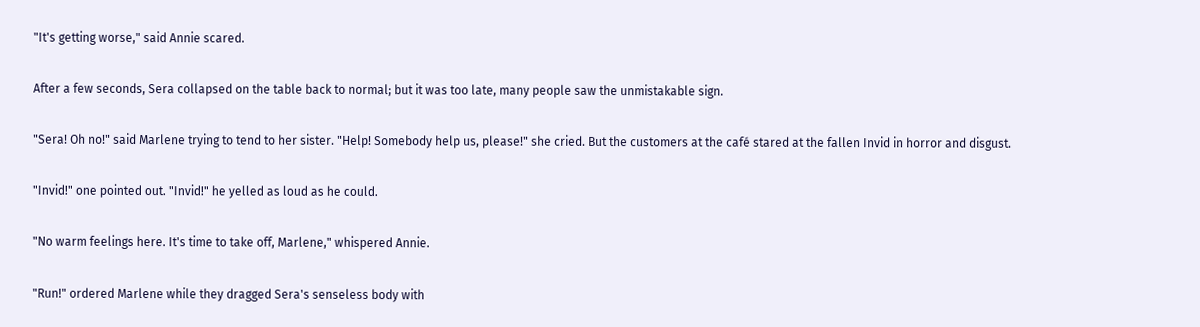"It's getting worse," said Annie scared.

After a few seconds, Sera collapsed on the table back to normal; but it was too late, many people saw the unmistakable sign.

"Sera! Oh no!" said Marlene trying to tend to her sister. "Help! Somebody help us, please!" she cried. But the customers at the café stared at the fallen Invid in horror and disgust.

"Invid!" one pointed out. "Invid!" he yelled as loud as he could.

"No warm feelings here. It's time to take off, Marlene," whispered Annie.

"Run!" ordered Marlene while they dragged Sera's senseless body with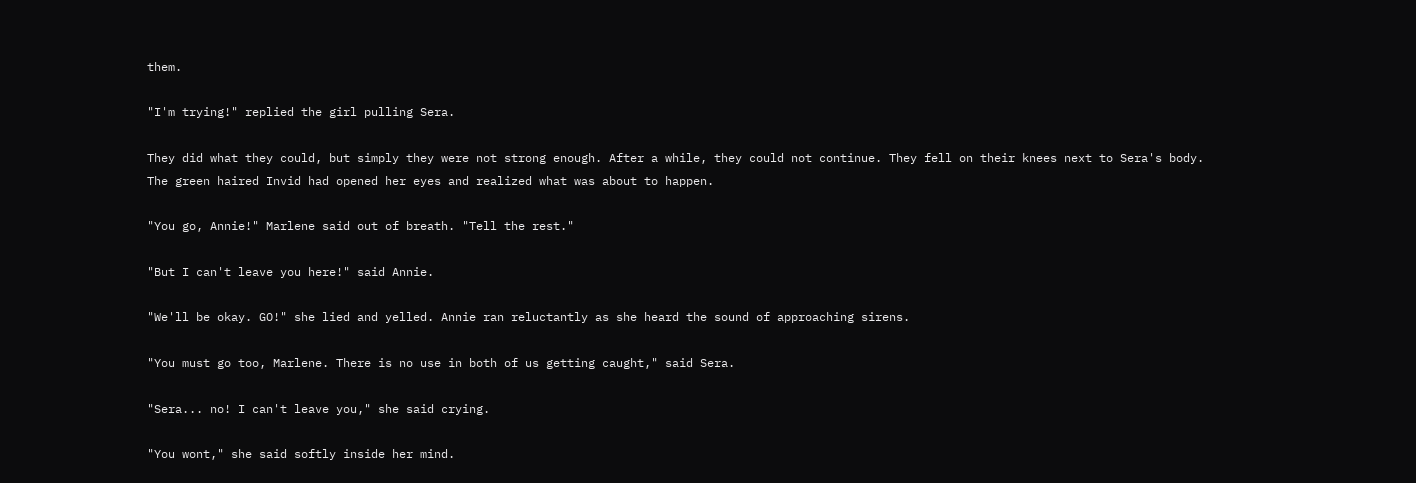them.

"I'm trying!" replied the girl pulling Sera.

They did what they could, but simply they were not strong enough. After a while, they could not continue. They fell on their knees next to Sera's body. The green haired Invid had opened her eyes and realized what was about to happen.

"You go, Annie!" Marlene said out of breath. "Tell the rest."

"But I can't leave you here!" said Annie.

"We'll be okay. GO!" she lied and yelled. Annie ran reluctantly as she heard the sound of approaching sirens.

"You must go too, Marlene. There is no use in both of us getting caught," said Sera.

"Sera... no! I can't leave you," she said crying.

"You wont," she said softly inside her mind.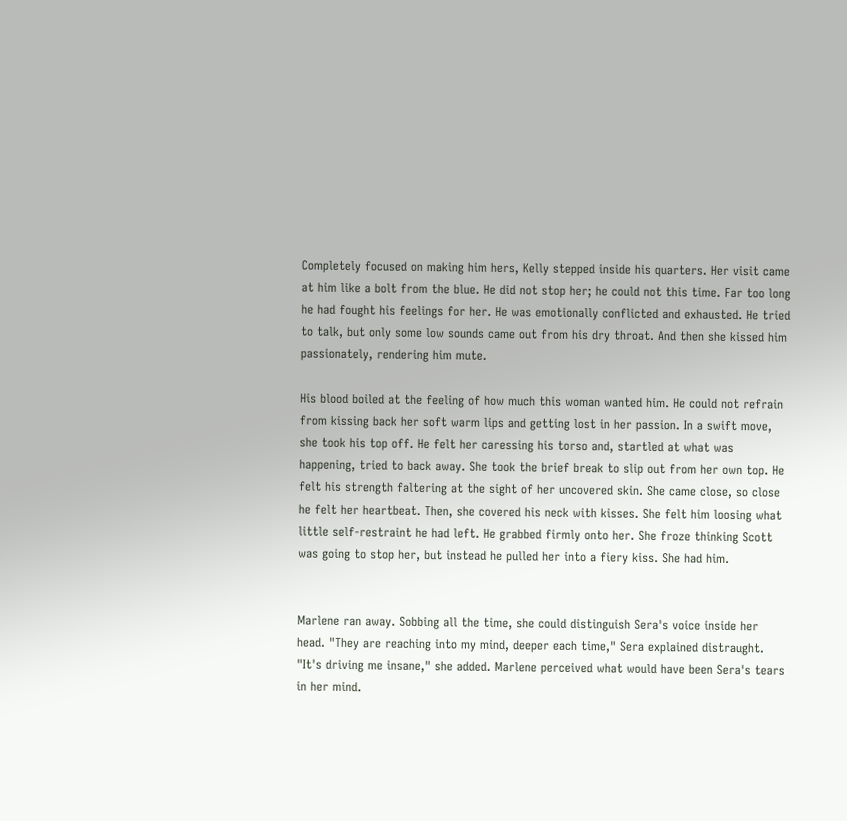Completely focused on making him hers, Kelly stepped inside his quarters. Her visit came at him like a bolt from the blue. He did not stop her; he could not this time. Far too long he had fought his feelings for her. He was emotionally conflicted and exhausted. He tried to talk, but only some low sounds came out from his dry throat. And then she kissed him passionately, rendering him mute.

His blood boiled at the feeling of how much this woman wanted him. He could not refrain from kissing back her soft warm lips and getting lost in her passion. In a swift move, she took his top off. He felt her caressing his torso and, startled at what was happening, tried to back away. She took the brief break to slip out from her own top. He felt his strength faltering at the sight of her uncovered skin. She came close, so close he felt her heartbeat. Then, she covered his neck with kisses. She felt him loosing what little self-restraint he had left. He grabbed firmly onto her. She froze thinking Scott was going to stop her, but instead he pulled her into a fiery kiss. She had him.


Marlene ran away. Sobbing all the time, she could distinguish Sera's voice inside her head. "They are reaching into my mind, deeper each time," Sera explained distraught. "It's driving me insane," she added. Marlene perceived what would have been Sera's tears in her mind.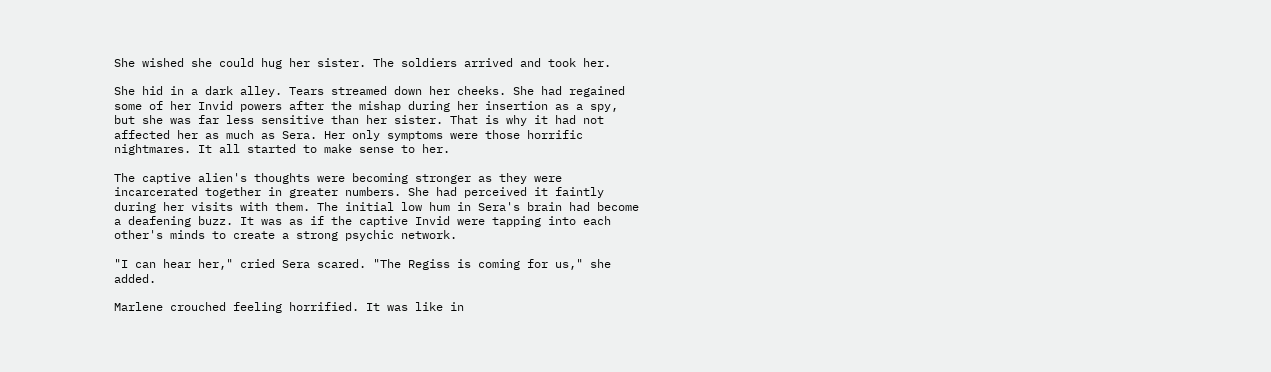She wished she could hug her sister. The soldiers arrived and took her.

She hid in a dark alley. Tears streamed down her cheeks. She had regained some of her Invid powers after the mishap during her insertion as a spy, but she was far less sensitive than her sister. That is why it had not affected her as much as Sera. Her only symptoms were those horrific nightmares. It all started to make sense to her.

The captive alien's thoughts were becoming stronger as they were incarcerated together in greater numbers. She had perceived it faintly during her visits with them. The initial low hum in Sera's brain had become a deafening buzz. It was as if the captive Invid were tapping into each other's minds to create a strong psychic network.

"I can hear her," cried Sera scared. "The Regiss is coming for us," she added.

Marlene crouched feeling horrified. It was like in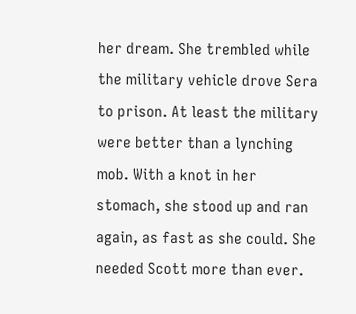her dream. She trembled while the military vehicle drove Sera to prison. At least the military were better than a lynching mob. With a knot in her stomach, she stood up and ran again, as fast as she could. She needed Scott more than ever.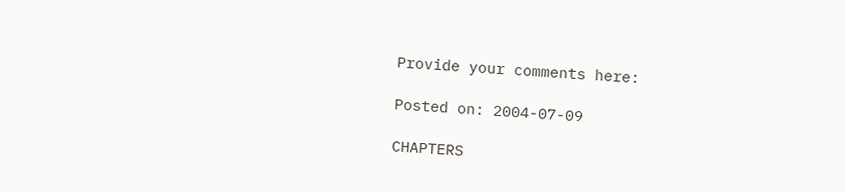Provide your comments here:

Posted on: 2004-07-09

CHAPTERS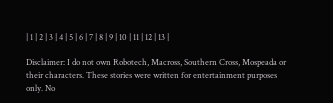| 1 | 2 | 3 | 4 | 5 | 6 | 7 | 8 | 9 | 10 | 11 | 12 | 13 |

Disclaimer: I do not own Robotech, Macross, Southern Cross, Mospeada or their characters. These stories were written for entertainment purposes only. No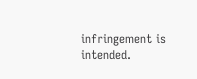infringement is intended.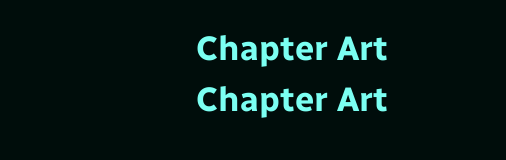Chapter Art
Chapter Art